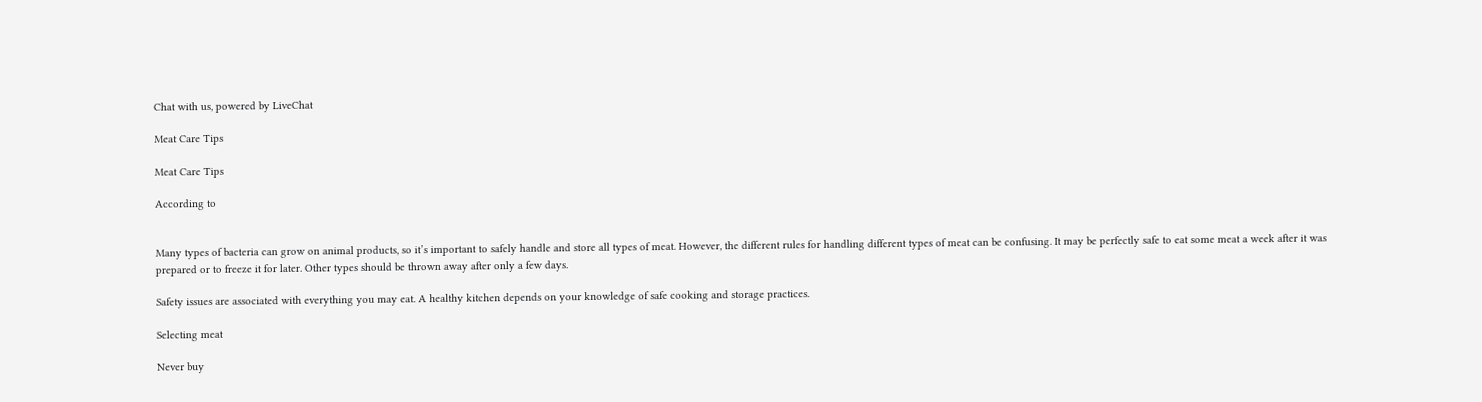Chat with us, powered by LiveChat

Meat Care Tips

Meat Care Tips

According to


Many types of bacteria can grow on animal products, so it’s important to safely handle and store all types of meat. However, the different rules for handling different types of meat can be confusing. It may be perfectly safe to eat some meat a week after it was prepared or to freeze it for later. Other types should be thrown away after only a few days.

Safety issues are associated with everything you may eat. A healthy kitchen depends on your knowledge of safe cooking and storage practices.

Selecting meat

Never buy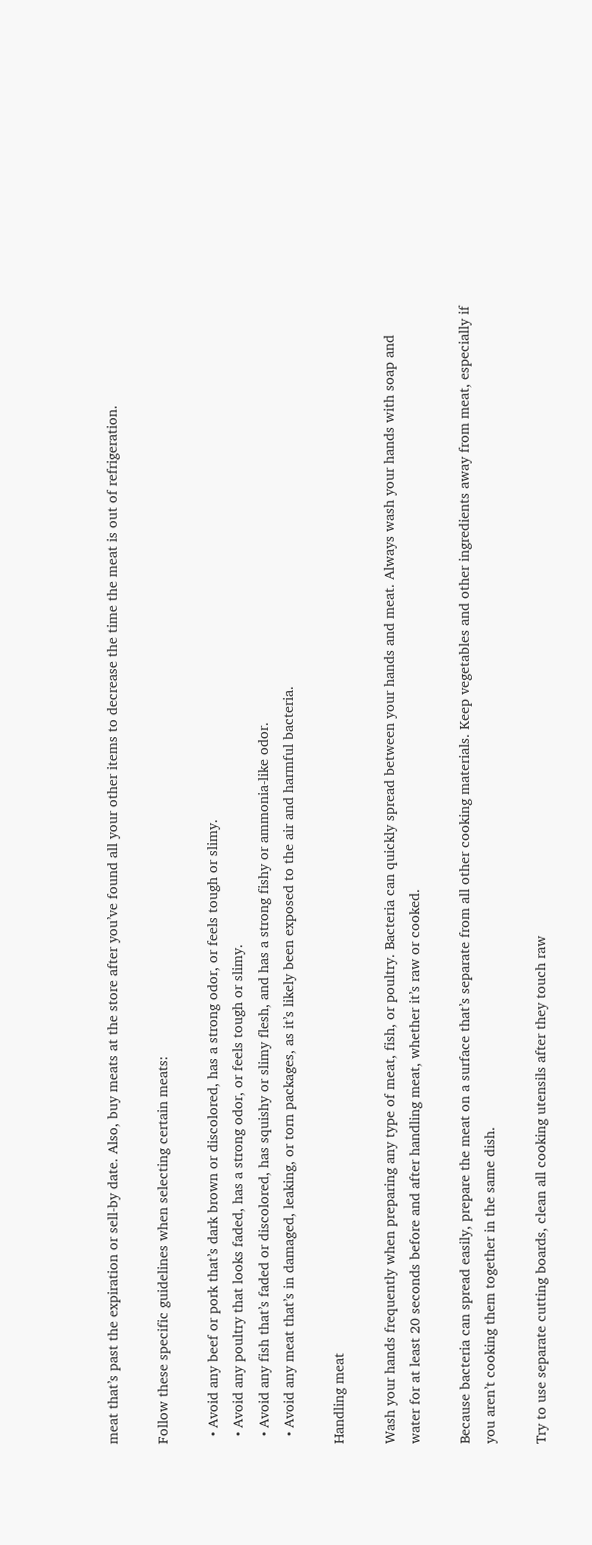meat that’s past the expiration or sell-by date. Also, buy meats at the store after you’ve found all your other items to decrease the time the meat is out of refrigeration.

Follow these specific guidelines when selecting certain meats:

  • Avoid any beef or pork that’s dark brown or discolored, has a strong odor, or feels tough or slimy.
  • Avoid any poultry that looks faded, has a strong odor, or feels tough or slimy.
  • Avoid any fish that’s faded or discolored, has squishy or slimy flesh, and has a strong fishy or ammonia-like odor.
  • Avoid any meat that’s in damaged, leaking, or torn packages, as it’s likely been exposed to the air and harmful bacteria.

Handling meat

Wash your hands frequently when preparing any type of meat, fish, or poultry. Bacteria can quickly spread between your hands and meat. Always wash your hands with soap and water for at least 20 seconds before and after handling meat, whether it’s raw or cooked.

Because bacteria can spread easily, prepare the meat on a surface that’s separate from all other cooking materials. Keep vegetables and other ingredients away from meat, especially if you aren’t cooking them together in the same dish.

Try to use separate cutting boards, clean all cooking utensils after they touch raw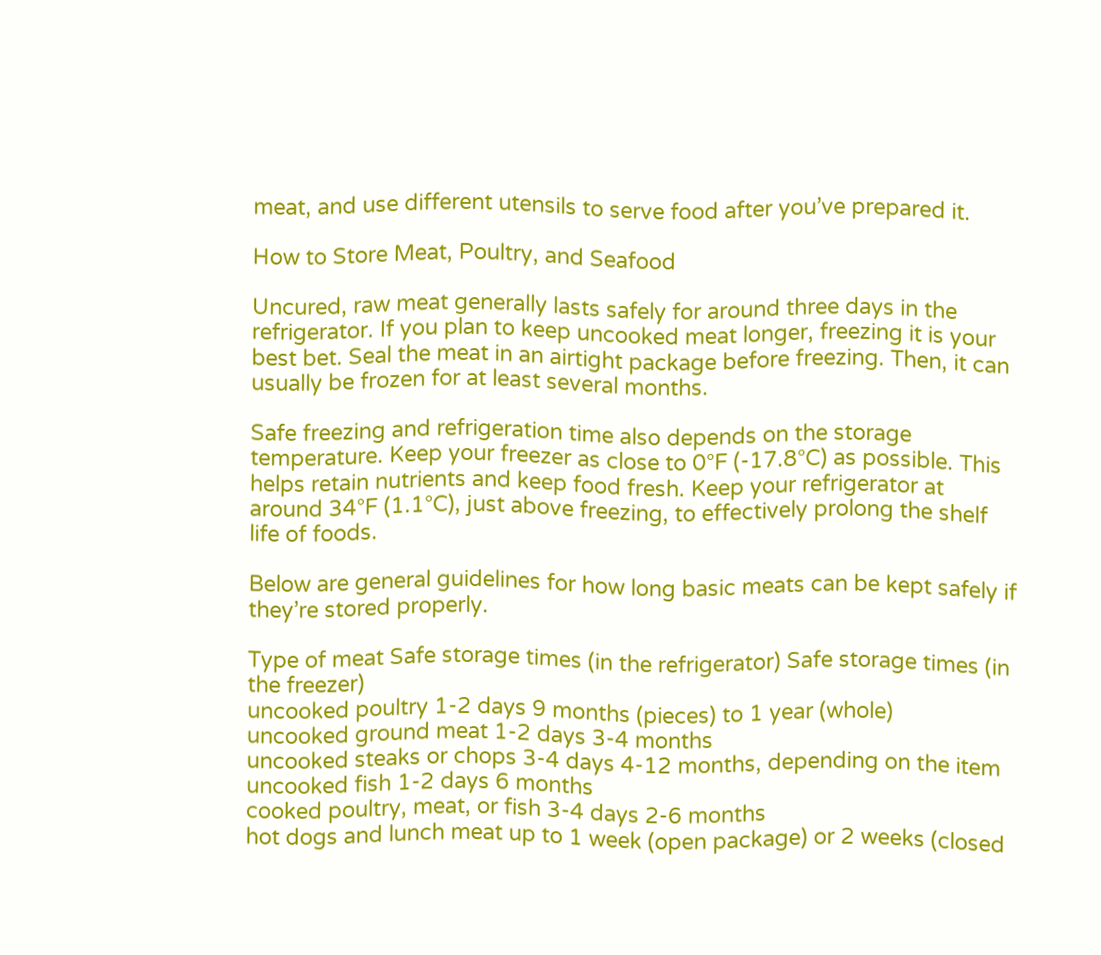meat, and use different utensils to serve food after you’ve prepared it.

How to Store Meat, Poultry, and Seafood

Uncured, raw meat generally lasts safely for around three days in the refrigerator. If you plan to keep uncooked meat longer, freezing it is your best bet. Seal the meat in an airtight package before freezing. Then, it can usually be frozen for at least several months.

Safe freezing and refrigeration time also depends on the storage temperature. Keep your freezer as close to 0°F (-17.8°C) as possible. This helps retain nutrients and keep food fresh. Keep your refrigerator at around 34°F (1.1°C), just above freezing, to effectively prolong the shelf life of foods.

Below are general guidelines for how long basic meats can be kept safely if they’re stored properly.

Type of meat Safe storage times (in the refrigerator) Safe storage times (in the freezer)
uncooked poultry 1-2 days 9 months (pieces) to 1 year (whole)
uncooked ground meat 1-2 days 3-4 months
uncooked steaks or chops 3-4 days 4-12 months, depending on the item
uncooked fish 1-2 days 6 months
cooked poultry, meat, or fish 3-4 days 2-6 months
hot dogs and lunch meat up to 1 week (open package) or 2 weeks (closed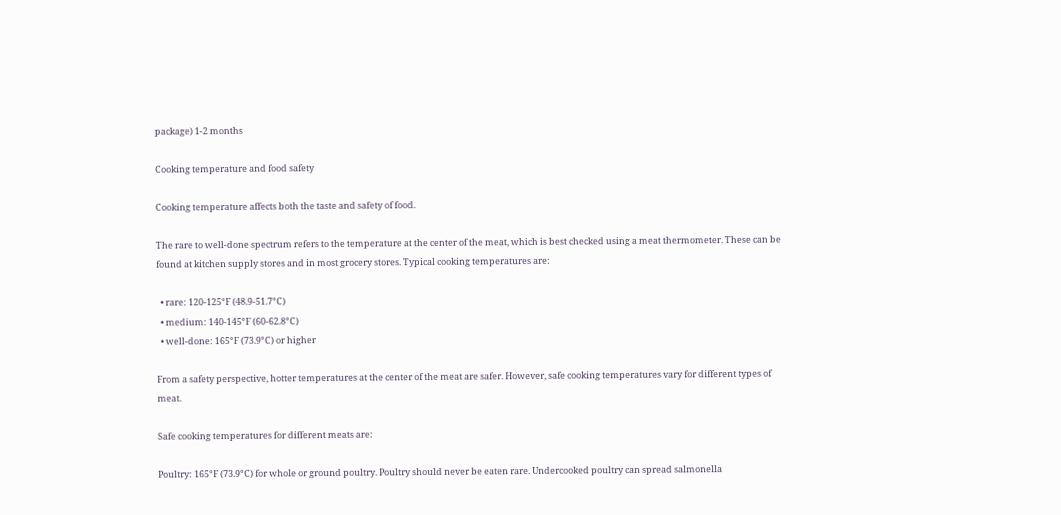package) 1-2 months

Cooking temperature and food safety

Cooking temperature affects both the taste and safety of food.

The rare to well-done spectrum refers to the temperature at the center of the meat, which is best checked using a meat thermometer. These can be found at kitchen supply stores and in most grocery stores. Typical cooking temperatures are:

  • rare: 120-125°F (48.9-51.7°C)
  • medium: 140-145°F (60-62.8°C)
  • well-done: 165°F (73.9°C) or higher

From a safety perspective, hotter temperatures at the center of the meat are safer. However, safe cooking temperatures vary for different types of meat.

Safe cooking temperatures for different meats are:

Poultry: 165°F (73.9°C) for whole or ground poultry. Poultry should never be eaten rare. Undercooked poultry can spread salmonella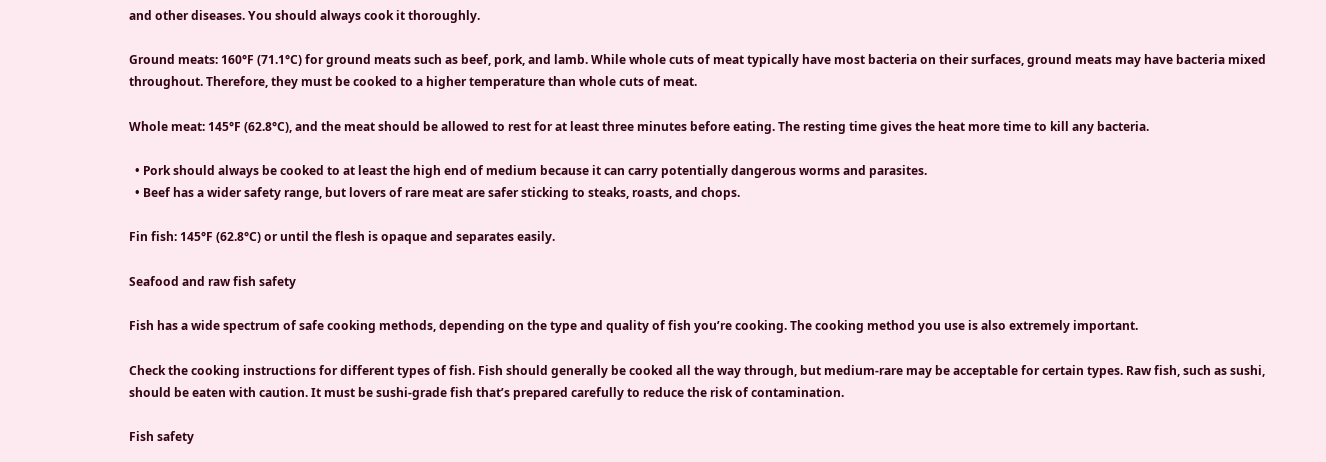and other diseases. You should always cook it thoroughly.

Ground meats: 160°F (71.1°C) for ground meats such as beef, pork, and lamb. While whole cuts of meat typically have most bacteria on their surfaces, ground meats may have bacteria mixed throughout. Therefore, they must be cooked to a higher temperature than whole cuts of meat.

Whole meat: 145°F (62.8°C), and the meat should be allowed to rest for at least three minutes before eating. The resting time gives the heat more time to kill any bacteria.

  • Pork should always be cooked to at least the high end of medium because it can carry potentially dangerous worms and parasites.
  • Beef has a wider safety range, but lovers of rare meat are safer sticking to steaks, roasts, and chops.

Fin fish: 145°F (62.8°C) or until the flesh is opaque and separates easily.

Seafood and raw fish safety

Fish has a wide spectrum of safe cooking methods, depending on the type and quality of fish you’re cooking. The cooking method you use is also extremely important.

Check the cooking instructions for different types of fish. Fish should generally be cooked all the way through, but medium-rare may be acceptable for certain types. Raw fish, such as sushi, should be eaten with caution. It must be sushi-grade fish that’s prepared carefully to reduce the risk of contamination.

Fish safety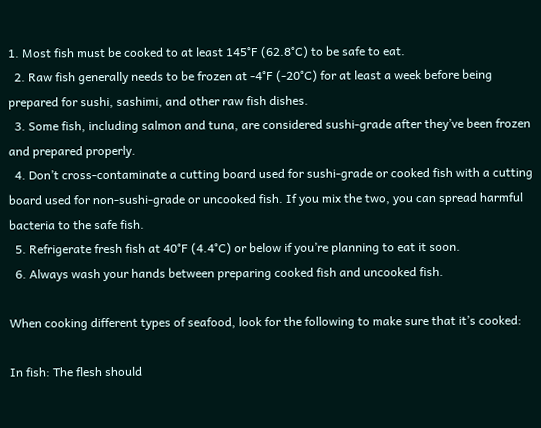1. Most fish must be cooked to at least 145°F (62.8°C) to be safe to eat.
  2. Raw fish generally needs to be frozen at -4°F (-20°C) for at least a week before being prepared for sushi, sashimi, and other raw fish dishes.
  3. Some fish, including salmon and tuna, are considered sushi-grade after they’ve been frozen and prepared properly.
  4. Don’t cross-contaminate a cutting board used for sushi-grade or cooked fish with a cutting board used for non-sushi-grade or uncooked fish. If you mix the two, you can spread harmful bacteria to the safe fish.
  5. Refrigerate fresh fish at 40°F (4.4°C) or below if you’re planning to eat it soon.
  6. Always wash your hands between preparing cooked fish and uncooked fish.

When cooking different types of seafood, look for the following to make sure that it’s cooked:

In fish: The flesh should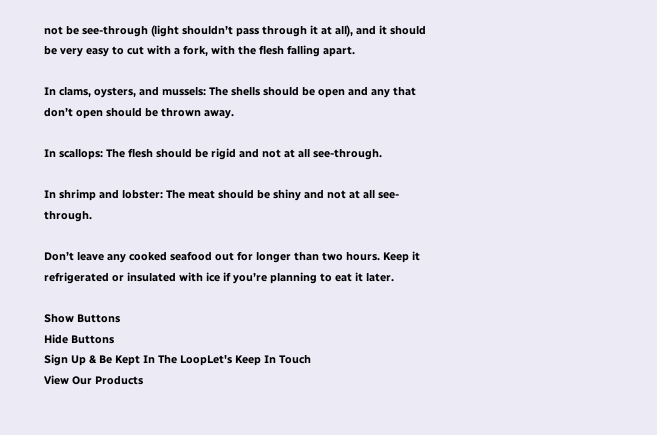not be see-through (light shouldn’t pass through it at all), and it should be very easy to cut with a fork, with the flesh falling apart.

In clams, oysters, and mussels: The shells should be open and any that don’t open should be thrown away.

In scallops: The flesh should be rigid and not at all see-through.

In shrimp and lobster: The meat should be shiny and not at all see-through.

Don’t leave any cooked seafood out for longer than two hours. Keep it refrigerated or insulated with ice if you’re planning to eat it later.

Show Buttons
Hide Buttons
Sign Up & Be Kept In The LoopLet's Keep In Touch
View Our Products